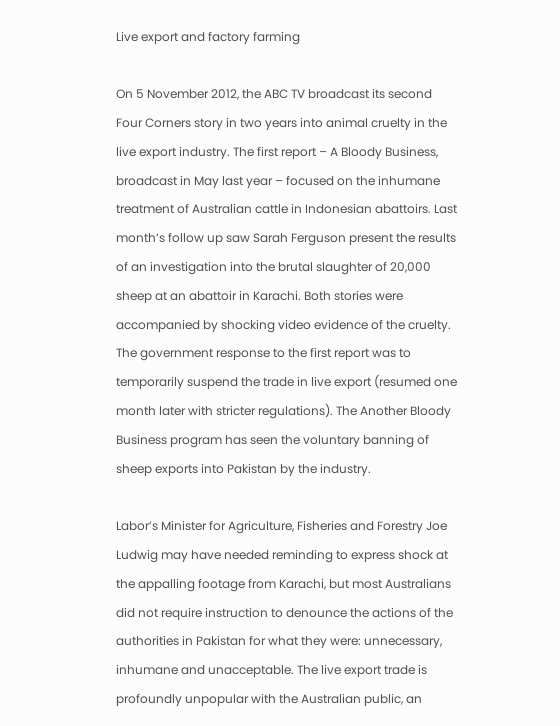Live export and factory farming

On 5 November 2012, the ABC TV broadcast its second Four Corners story in two years into animal cruelty in the live export industry. The first report – A Bloody Business, broadcast in May last year – focused on the inhumane treatment of Australian cattle in Indonesian abattoirs. Last month’s follow up saw Sarah Ferguson present the results of an investigation into the brutal slaughter of 20,000 sheep at an abattoir in Karachi. Both stories were accompanied by shocking video evidence of the cruelty. The government response to the first report was to temporarily suspend the trade in live export (resumed one month later with stricter regulations). The Another Bloody Business program has seen the voluntary banning of sheep exports into Pakistan by the industry.

Labor’s Minister for Agriculture, Fisheries and Forestry Joe Ludwig may have needed reminding to express shock at the appalling footage from Karachi, but most Australians did not require instruction to denounce the actions of the authorities in Pakistan for what they were: unnecessary, inhumane and unacceptable. The live export trade is profoundly unpopular with the Australian public, an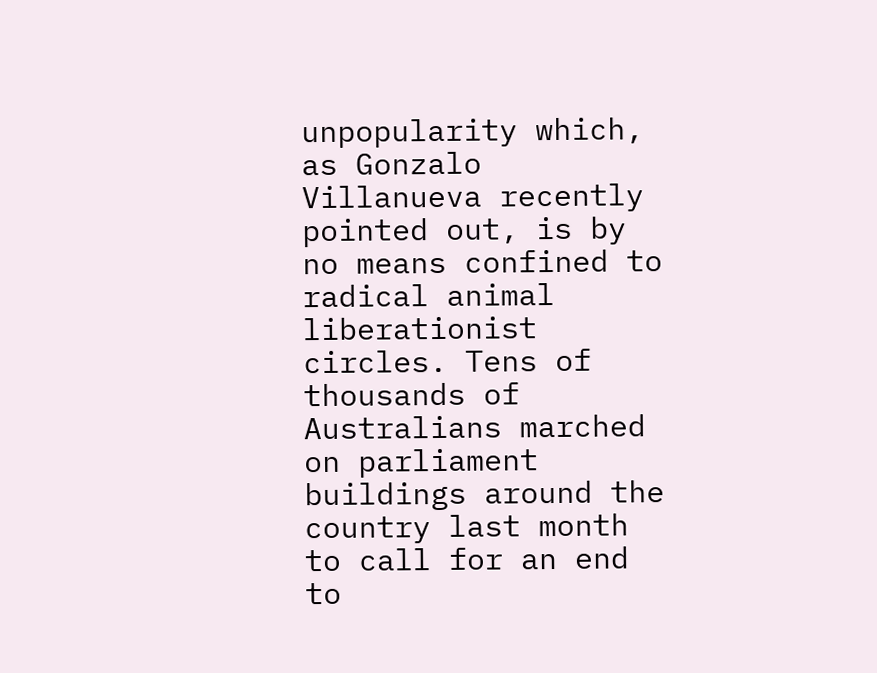unpopularity which, as Gonzalo Villanueva recently pointed out, is by no means confined to radical animal liberationist circles. Tens of thousands of Australians marched on parliament buildings around the country last month to call for an end to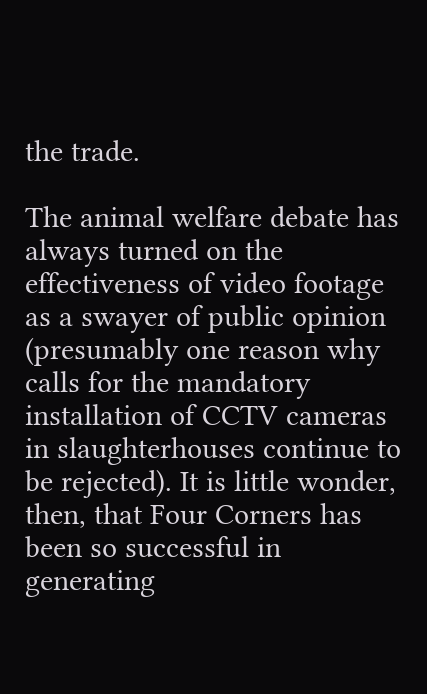the trade.

The animal welfare debate has always turned on the effectiveness of video footage as a swayer of public opinion (presumably one reason why calls for the mandatory installation of CCTV cameras in slaughterhouses continue to be rejected). It is little wonder, then, that Four Corners has been so successful in generating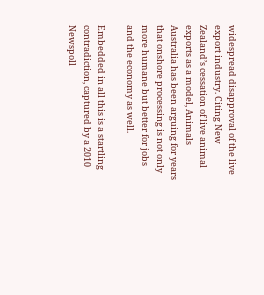widespread disapproval of the live export industry. Citing New Zealand’s cessation of live animal exports as a model, Animals Australia has been arguing for years that onshore processing is not only more humane but better for jobs and the economy as well.

Embedded in all this is a startling contradiction, captured by a 2010 Newspoll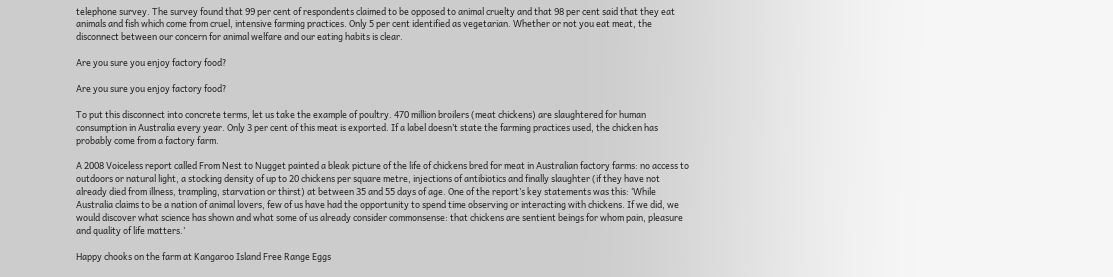telephone survey. The survey found that 99 per cent of respondents claimed to be opposed to animal cruelty and that 98 per cent said that they eat animals and fish which come from cruel, intensive farming practices. Only 5 per cent identified as vegetarian. Whether or not you eat meat, the disconnect between our concern for animal welfare and our eating habits is clear.

Are you sure you enjoy factory food?

Are you sure you enjoy factory food?

To put this disconnect into concrete terms, let us take the example of poultry. 470 million broilers (meat chickens) are slaughtered for human consumption in Australia every year. Only 3 per cent of this meat is exported. If a label doesn’t state the farming practices used, the chicken has probably come from a factory farm.

A 2008 Voiceless report called From Nest to Nugget painted a bleak picture of the life of chickens bred for meat in Australian factory farms: no access to outdoors or natural light, a stocking density of up to 20 chickens per square metre, injections of antibiotics and finally slaughter (if they have not already died from illness, trampling, starvation or thirst) at between 35 and 55 days of age. One of the report’s key statements was this: ‘While Australia claims to be a nation of animal lovers, few of us have had the opportunity to spend time observing or interacting with chickens. If we did, we would discover what science has shown and what some of us already consider commonsense: that chickens are sentient beings for whom pain, pleasure and quality of life matters.’

Happy chooks on the farm at Kangaroo Island Free Range Eggs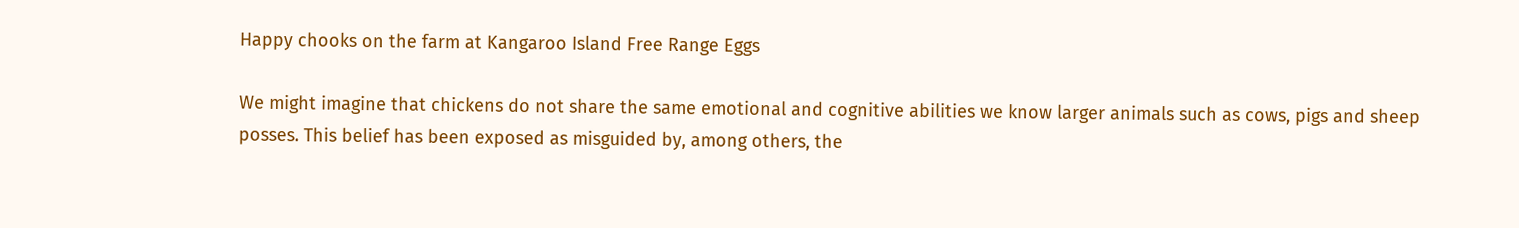Happy chooks on the farm at Kangaroo Island Free Range Eggs

We might imagine that chickens do not share the same emotional and cognitive abilities we know larger animals such as cows, pigs and sheep posses. This belief has been exposed as misguided by, among others, the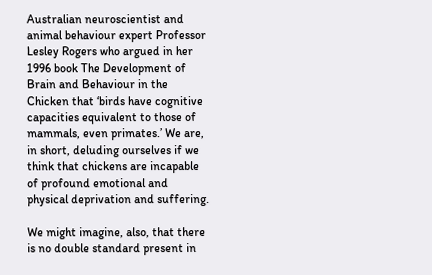Australian neuroscientist and animal behaviour expert Professor Lesley Rogers who argued in her 1996 book The Development of Brain and Behaviour in the Chicken that ‘birds have cognitive capacities equivalent to those of mammals, even primates.’ We are, in short, deluding ourselves if we think that chickens are incapable of profound emotional and physical deprivation and suffering.

We might imagine, also, that there is no double standard present in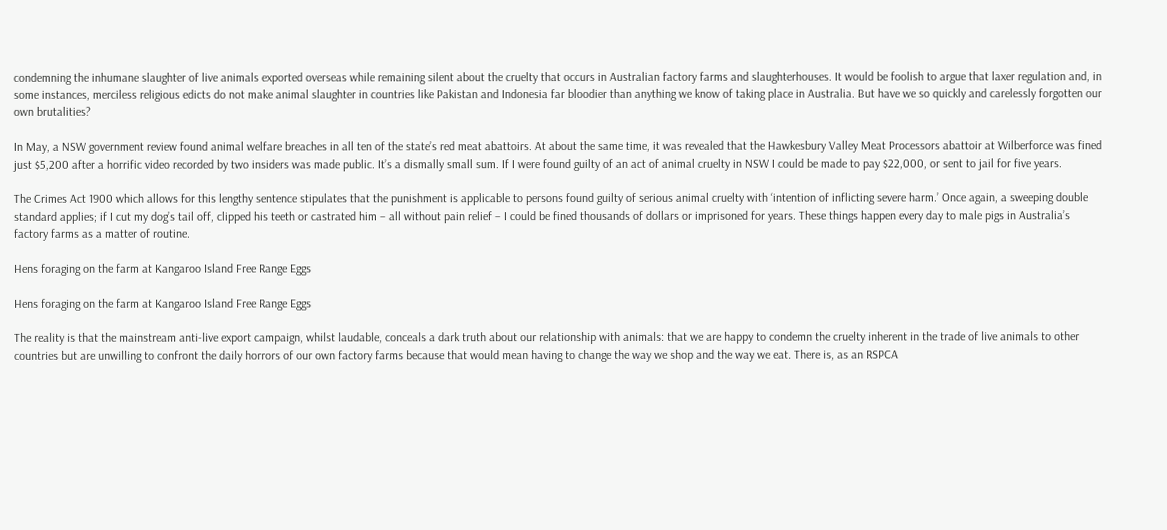condemning the inhumane slaughter of live animals exported overseas while remaining silent about the cruelty that occurs in Australian factory farms and slaughterhouses. It would be foolish to argue that laxer regulation and, in some instances, merciless religious edicts do not make animal slaughter in countries like Pakistan and Indonesia far bloodier than anything we know of taking place in Australia. But have we so quickly and carelessly forgotten our own brutalities?

In May, a NSW government review found animal welfare breaches in all ten of the state’s red meat abattoirs. At about the same time, it was revealed that the Hawkesbury Valley Meat Processors abattoir at Wilberforce was fined just $5,200 after a horrific video recorded by two insiders was made public. It’s a dismally small sum. If I were found guilty of an act of animal cruelty in NSW I could be made to pay $22,000, or sent to jail for five years.

The Crimes Act 1900 which allows for this lengthy sentence stipulates that the punishment is applicable to persons found guilty of serious animal cruelty with ‘intention of inflicting severe harm.’ Once again, a sweeping double standard applies; if I cut my dog’s tail off, clipped his teeth or castrated him – all without pain relief – I could be fined thousands of dollars or imprisoned for years. These things happen every day to male pigs in Australia’s factory farms as a matter of routine.

Hens foraging on the farm at Kangaroo Island Free Range Eggs

Hens foraging on the farm at Kangaroo Island Free Range Eggs

The reality is that the mainstream anti-live export campaign, whilst laudable, conceals a dark truth about our relationship with animals: that we are happy to condemn the cruelty inherent in the trade of live animals to other countries but are unwilling to confront the daily horrors of our own factory farms because that would mean having to change the way we shop and the way we eat. There is, as an RSPCA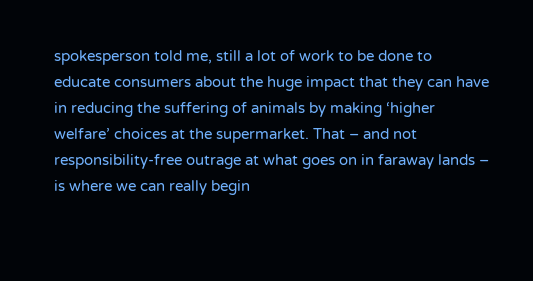spokesperson told me, still a lot of work to be done to educate consumers about the huge impact that they can have in reducing the suffering of animals by making ‘higher welfare’ choices at the supermarket. That – and not responsibility-free outrage at what goes on in faraway lands – is where we can really begin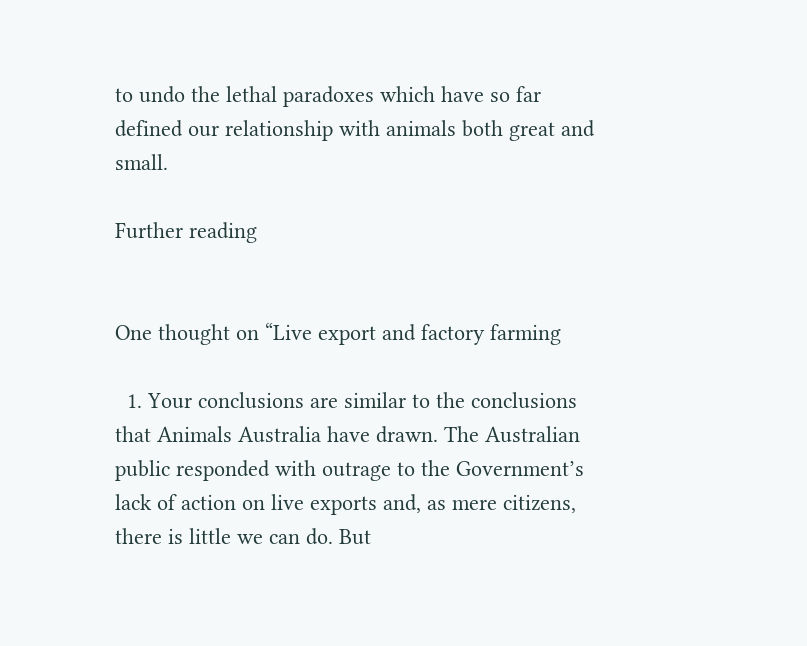to undo the lethal paradoxes which have so far defined our relationship with animals both great and small.

Further reading


One thought on “Live export and factory farming

  1. Your conclusions are similar to the conclusions that Animals Australia have drawn. The Australian public responded with outrage to the Government’s lack of action on live exports and, as mere citizens, there is little we can do. But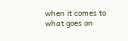when it comes to what goes on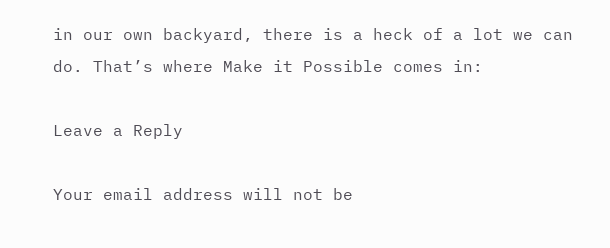in our own backyard, there is a heck of a lot we can do. That’s where Make it Possible comes in:

Leave a Reply

Your email address will not be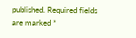published. Required fields are marked *